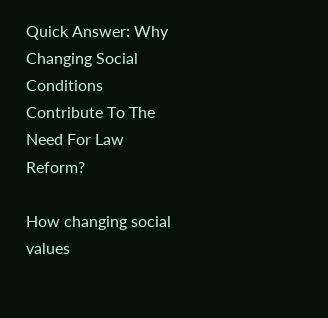Quick Answer: Why Changing Social Conditions Contribute To The Need For Law Reform?

How changing social values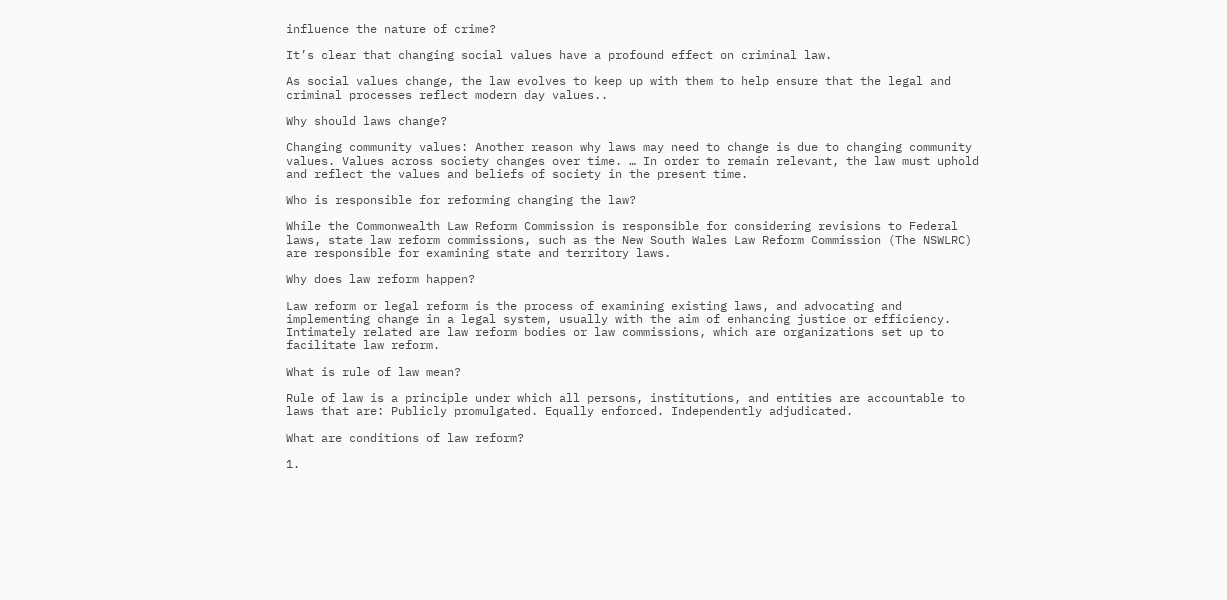influence the nature of crime?

It’s clear that changing social values have a profound effect on criminal law.

As social values change, the law evolves to keep up with them to help ensure that the legal and criminal processes reflect modern day values..

Why should laws change?

Changing community values: Another reason why laws may need to change is due to changing community values. Values across society changes over time. … In order to remain relevant, the law must uphold and reflect the values and beliefs of society in the present time.

Who is responsible for reforming changing the law?

While the Commonwealth Law Reform Commission is responsible for considering revisions to Federal laws, state law reform commissions, such as the New South Wales Law Reform Commission (The NSWLRC) are responsible for examining state and territory laws.

Why does law reform happen?

Law reform or legal reform is the process of examining existing laws, and advocating and implementing change in a legal system, usually with the aim of enhancing justice or efficiency. Intimately related are law reform bodies or law commissions, which are organizations set up to facilitate law reform.

What is rule of law mean?

Rule of law is a principle under which all persons, institutions, and entities are accountable to laws that are: Publicly promulgated. Equally enforced. Independently adjudicated.

What are conditions of law reform?

1.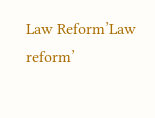Law Reform’Law reform’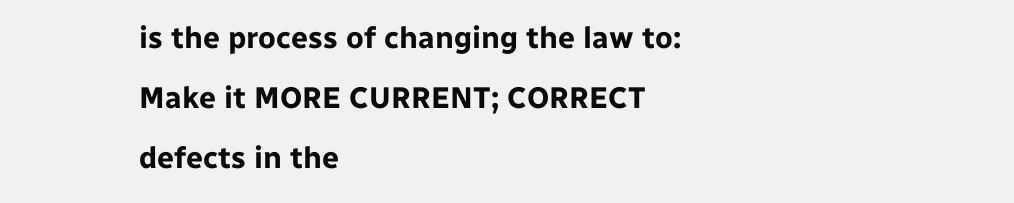is the process of changing the law to: Make it MORE CURRENT; CORRECT defects in the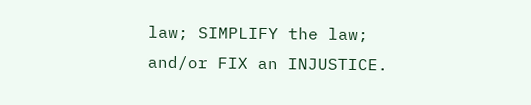law; SIMPLIFY the law; and/or FIX an INJUSTICE.